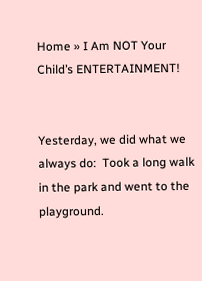Home » I Am NOT Your Child’s ENTERTAINMENT!


Yesterday, we did what we always do:  Took a long walk in the park and went to the playground.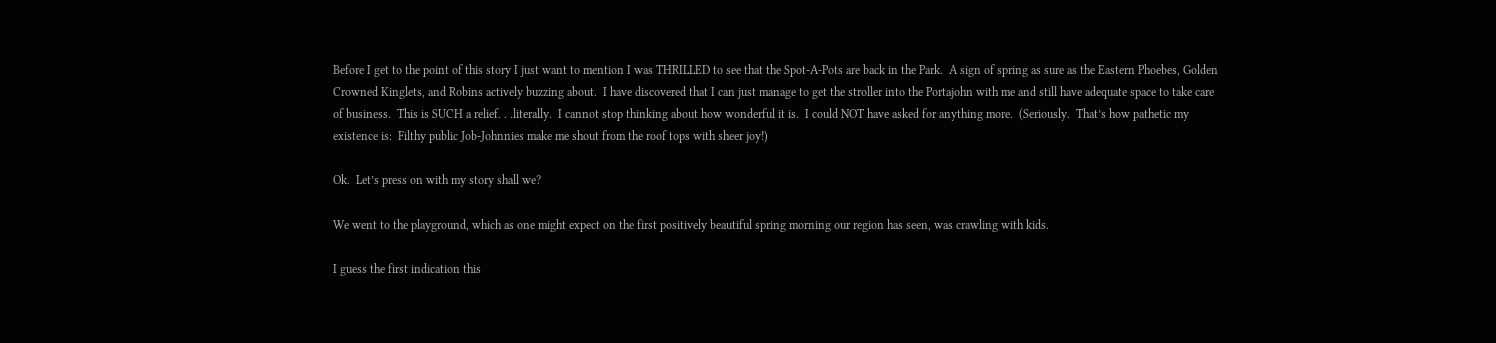Before I get to the point of this story I just want to mention I was THRILLED to see that the Spot-A-Pots are back in the Park.  A sign of spring as sure as the Eastern Phoebes, Golden Crowned Kinglets, and Robins actively buzzing about.  I have discovered that I can just manage to get the stroller into the Portajohn with me and still have adequate space to take care of business.  This is SUCH a relief. . .literally.  I cannot stop thinking about how wonderful it is.  I could NOT have asked for anything more.  (Seriously.  That’s how pathetic my existence is:  Filthy public Job-Johnnies make me shout from the roof tops with sheer joy!)

Ok.  Let’s press on with my story shall we?

We went to the playground, which as one might expect on the first positively beautiful spring morning our region has seen, was crawling with kids.

I guess the first indication this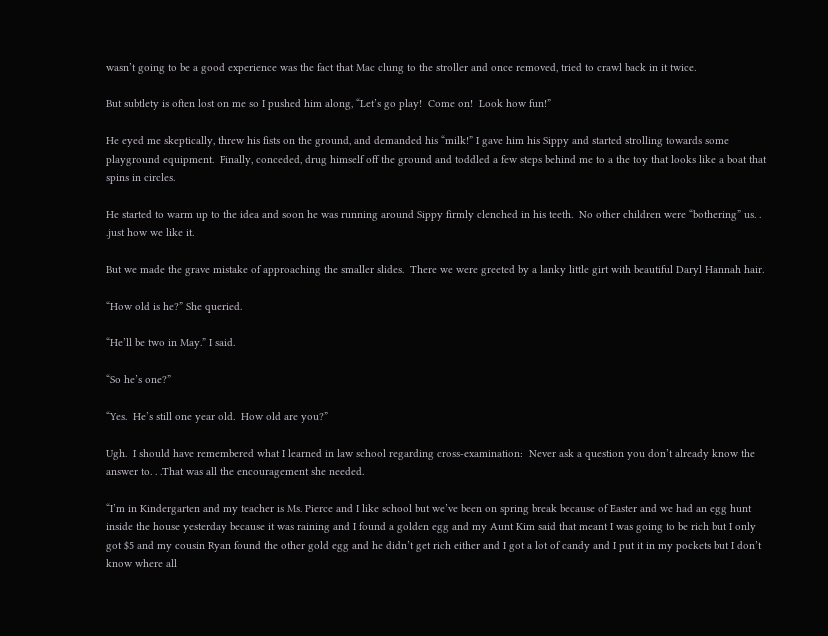wasn’t going to be a good experience was the fact that Mac clung to the stroller and once removed, tried to crawl back in it twice.

But subtlety is often lost on me so I pushed him along, “Let’s go play!  Come on!  Look how fun!”

He eyed me skeptically, threw his fists on the ground, and demanded his “milk!” I gave him his Sippy and started strolling towards some playground equipment.  Finally, conceded, drug himself off the ground and toddled a few steps behind me to a the toy that looks like a boat that spins in circles.

He started to warm up to the idea and soon he was running around Sippy firmly clenched in his teeth.  No other children were “bothering” us. . .just how we like it.

But we made the grave mistake of approaching the smaller slides.  There we were greeted by a lanky little girt with beautiful Daryl Hannah hair.

“How old is he?” She queried.

“He’ll be two in May.” I said.

“So he’s one?”

“Yes.  He’s still one year old.  How old are you?”

Ugh.  I should have remembered what I learned in law school regarding cross-examination:  Never ask a question you don’t already know the answer to. . .That was all the encouragement she needed.

“I’m in Kindergarten and my teacher is Ms. Pierce and I like school but we’ve been on spring break because of Easter and we had an egg hunt inside the house yesterday because it was raining and I found a golden egg and my Aunt Kim said that meant I was going to be rich but I only got $5 and my cousin Ryan found the other gold egg and he didn’t get rich either and I got a lot of candy and I put it in my pockets but I don’t know where all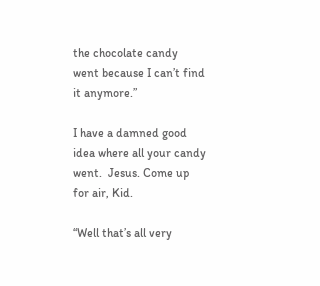the chocolate candy went because I can’t find it anymore.”

I have a damned good idea where all your candy went.  Jesus. Come up for air, Kid.

“Well that’s all very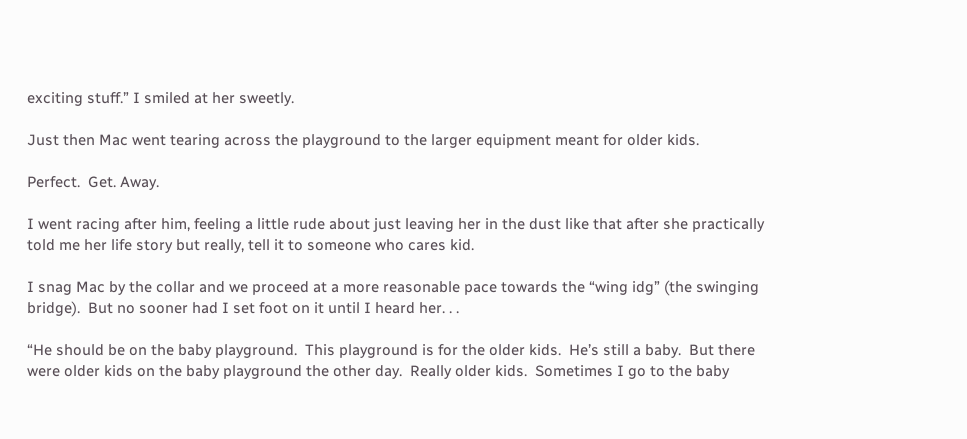exciting stuff.” I smiled at her sweetly.

Just then Mac went tearing across the playground to the larger equipment meant for older kids.

Perfect.  Get. Away.

I went racing after him, feeling a little rude about just leaving her in the dust like that after she practically told me her life story but really, tell it to someone who cares kid.

I snag Mac by the collar and we proceed at a more reasonable pace towards the “wing idg” (the swinging bridge).  But no sooner had I set foot on it until I heard her. . .

“He should be on the baby playground.  This playground is for the older kids.  He’s still a baby.  But there were older kids on the baby playground the other day.  Really older kids.  Sometimes I go to the baby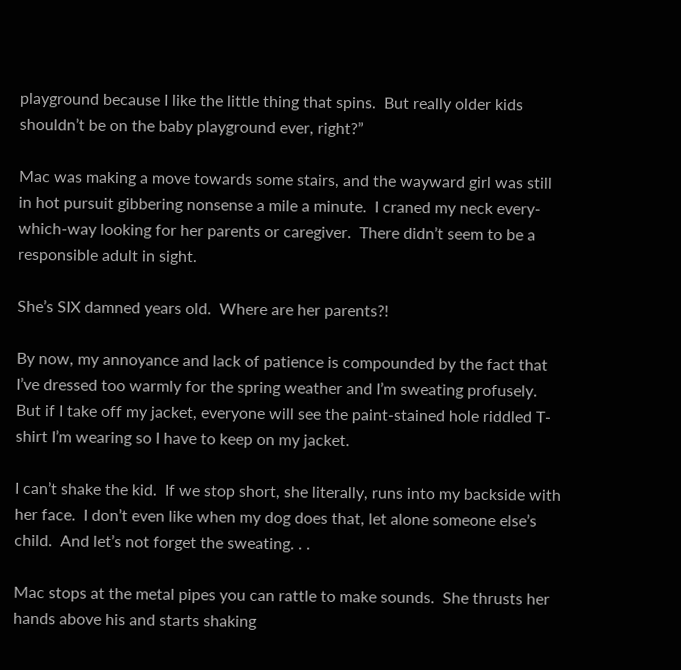playground because I like the little thing that spins.  But really older kids shouldn’t be on the baby playground ever, right?”

Mac was making a move towards some stairs, and the wayward girl was still in hot pursuit gibbering nonsense a mile a minute.  I craned my neck every-which-way looking for her parents or caregiver.  There didn’t seem to be a responsible adult in sight.

She’s SIX damned years old.  Where are her parents?!

By now, my annoyance and lack of patience is compounded by the fact that I’ve dressed too warmly for the spring weather and I’m sweating profusely.  But if I take off my jacket, everyone will see the paint-stained hole riddled T-shirt I’m wearing so I have to keep on my jacket.

I can’t shake the kid.  If we stop short, she literally, runs into my backside with her face.  I don’t even like when my dog does that, let alone someone else’s child.  And let’s not forget the sweating. . .

Mac stops at the metal pipes you can rattle to make sounds.  She thrusts her hands above his and starts shaking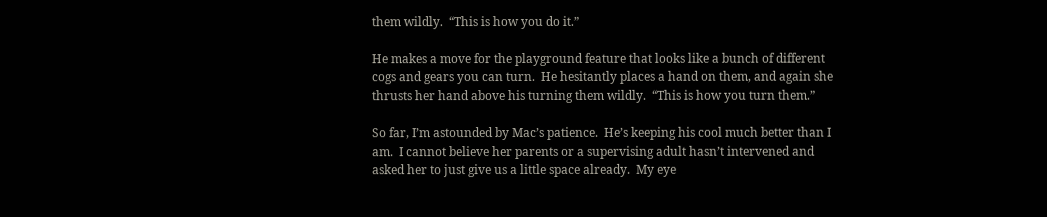them wildly.  “This is how you do it.”

He makes a move for the playground feature that looks like a bunch of different cogs and gears you can turn.  He hesitantly places a hand on them, and again she thrusts her hand above his turning them wildly.  “This is how you turn them.”

So far, I’m astounded by Mac’s patience.  He’s keeping his cool much better than I am.  I cannot believe her parents or a supervising adult hasn’t intervened and asked her to just give us a little space already.  My eye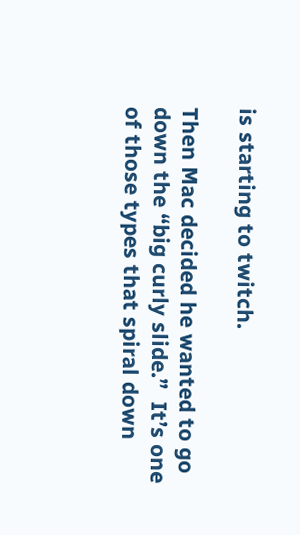is starting to twitch.

Then Mac decided he wanted to go down the “big curly slide.”  It’s one of those types that spiral down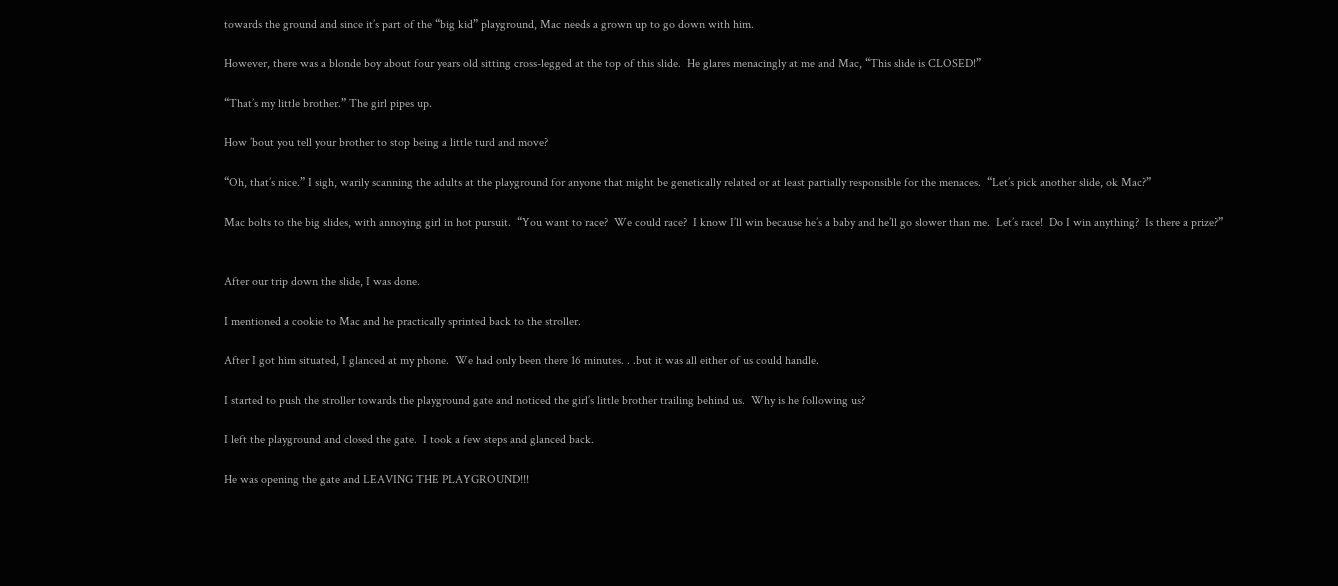towards the ground and since it’s part of the “big kid” playground, Mac needs a grown up to go down with him.

However, there was a blonde boy about four years old sitting cross-legged at the top of this slide.  He glares menacingly at me and Mac, “This slide is CLOSED!”

“That’s my little brother.” The girl pipes up.

How ’bout you tell your brother to stop being a little turd and move?

“Oh, that’s nice.” I sigh, warily scanning the adults at the playground for anyone that might be genetically related or at least partially responsible for the menaces.  “Let’s pick another slide, ok Mac?”

Mac bolts to the big slides, with annoying girl in hot pursuit.  “You want to race?  We could race?  I know I’ll win because he’s a baby and he’ll go slower than me.  Let’s race!  Do I win anything?  Is there a prize?”


After our trip down the slide, I was done.

I mentioned a cookie to Mac and he practically sprinted back to the stroller.

After I got him situated, I glanced at my phone.  We had only been there 16 minutes. . .but it was all either of us could handle.

I started to push the stroller towards the playground gate and noticed the girl’s little brother trailing behind us.  Why is he following us?

I left the playground and closed the gate.  I took a few steps and glanced back.

He was opening the gate and LEAVING THE PLAYGROUND!!!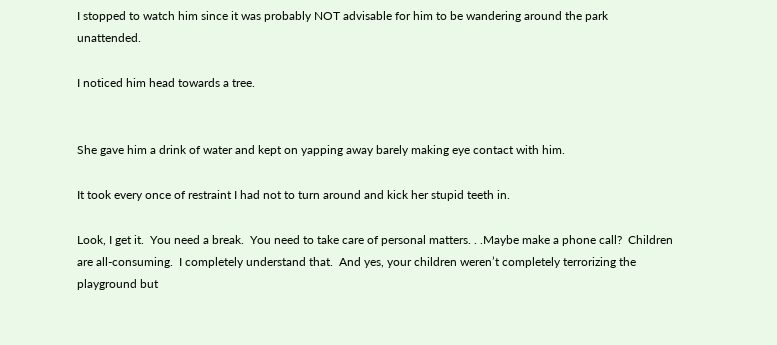I stopped to watch him since it was probably NOT advisable for him to be wandering around the park unattended.

I noticed him head towards a tree.


She gave him a drink of water and kept on yapping away barely making eye contact with him.

It took every once of restraint I had not to turn around and kick her stupid teeth in.

Look, I get it.  You need a break.  You need to take care of personal matters. . .Maybe make a phone call?  Children are all-consuming.  I completely understand that.  And yes, your children weren’t completely terrorizing the playground but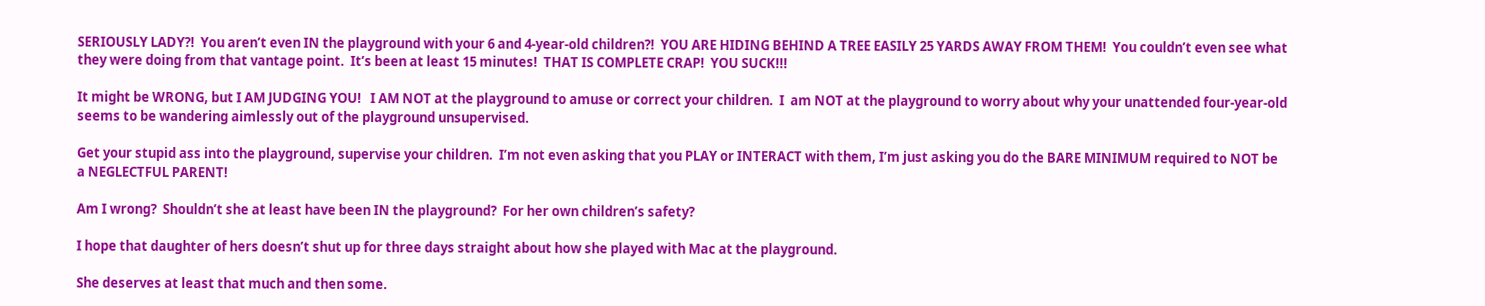SERIOUSLY LADY?!  You aren’t even IN the playground with your 6 and 4-year-old children?!  YOU ARE HIDING BEHIND A TREE EASILY 25 YARDS AWAY FROM THEM!  You couldn’t even see what they were doing from that vantage point.  It’s been at least 15 minutes!  THAT IS COMPLETE CRAP!  YOU SUCK!!!

It might be WRONG, but I AM JUDGING YOU!   I AM NOT at the playground to amuse or correct your children.  I  am NOT at the playground to worry about why your unattended four-year-old seems to be wandering aimlessly out of the playground unsupervised.

Get your stupid ass into the playground, supervise your children.  I’m not even asking that you PLAY or INTERACT with them, I’m just asking you do the BARE MINIMUM required to NOT be a NEGLECTFUL PARENT!

Am I wrong?  Shouldn’t she at least have been IN the playground?  For her own children’s safety?

I hope that daughter of hers doesn’t shut up for three days straight about how she played with Mac at the playground.

She deserves at least that much and then some.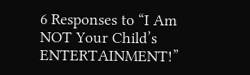6 Responses to “I Am NOT Your Child’s ENTERTAINMENT!”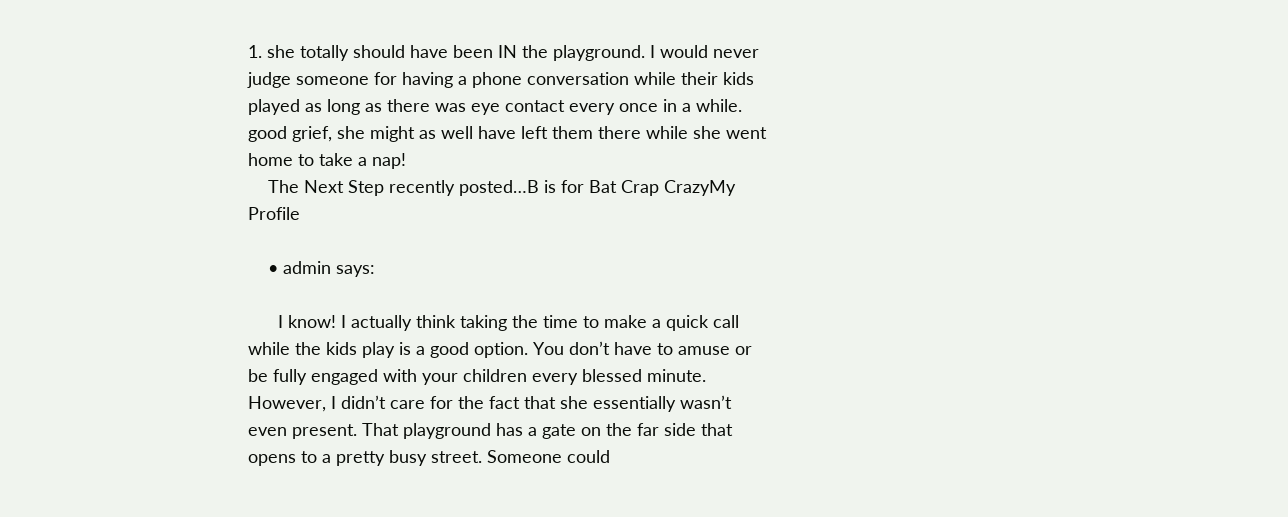1. she totally should have been IN the playground. I would never judge someone for having a phone conversation while their kids played as long as there was eye contact every once in a while. good grief, she might as well have left them there while she went home to take a nap!
    The Next Step recently posted…B is for Bat Crap CrazyMy Profile

    • admin says:

      I know! I actually think taking the time to make a quick call while the kids play is a good option. You don’t have to amuse or be fully engaged with your children every blessed minute. However, I didn’t care for the fact that she essentially wasn’t even present. That playground has a gate on the far side that opens to a pretty busy street. Someone could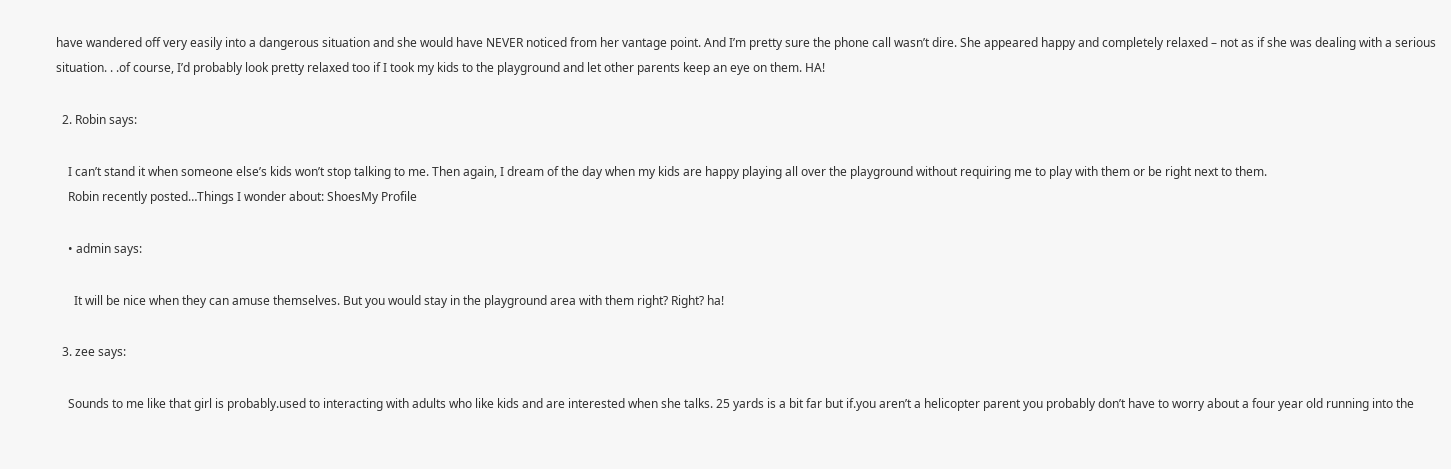have wandered off very easily into a dangerous situation and she would have NEVER noticed from her vantage point. And I’m pretty sure the phone call wasn’t dire. She appeared happy and completely relaxed – not as if she was dealing with a serious situation. . .of course, I’d probably look pretty relaxed too if I took my kids to the playground and let other parents keep an eye on them. HA!

  2. Robin says:

    I can’t stand it when someone else’s kids won’t stop talking to me. Then again, I dream of the day when my kids are happy playing all over the playground without requiring me to play with them or be right next to them.
    Robin recently posted…Things I wonder about: ShoesMy Profile

    • admin says:

      It will be nice when they can amuse themselves. But you would stay in the playground area with them right? Right? ha!

  3. zee says:

    Sounds to me like that girl is probably.used to interacting with adults who like kids and are interested when she talks. 25 yards is a bit far but if.you aren’t a helicopter parent you probably don’t have to worry about a four year old running into the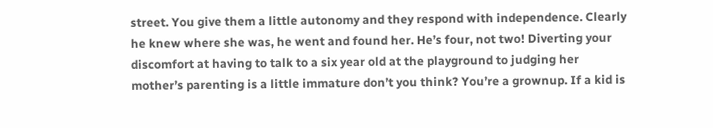street. You give them a little autonomy and they respond with independence. Clearly he knew where she was, he went and found her. He’s four, not two! Diverting your discomfort at having to talk to a six year old at the playground to judging her mother’s parenting is a little immature don’t you think? You’re a grownup. If a kid is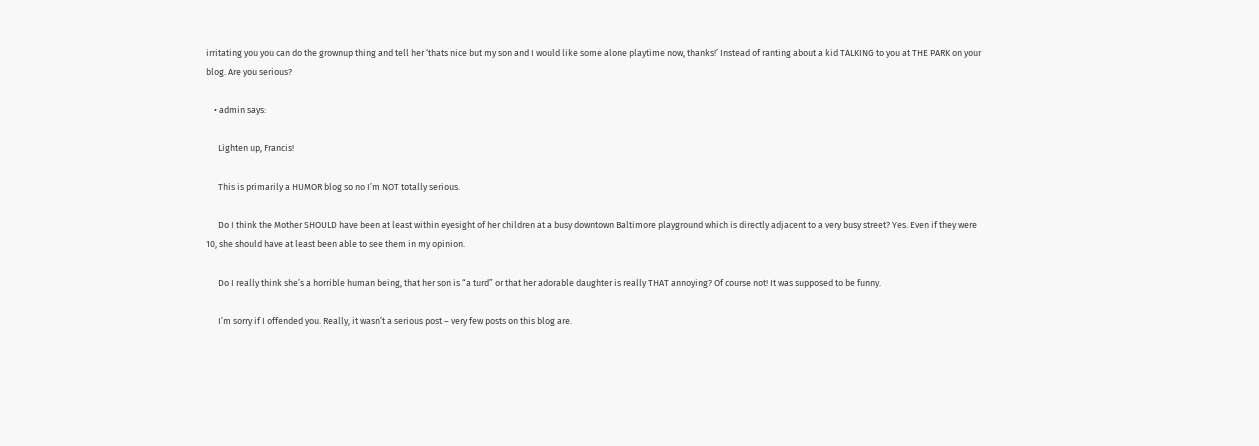irritating you you can do the grownup thing and tell her ‘thats nice but my son and I would like some alone playtime now, thanks!’ Instead of ranting about a kid TALKING to you at THE PARK on your blog. Are you serious?

    • admin says:

      Lighten up, Francis!

      This is primarily a HUMOR blog so no I’m NOT totally serious.

      Do I think the Mother SHOULD have been at least within eyesight of her children at a busy downtown Baltimore playground which is directly adjacent to a very busy street? Yes. Even if they were 10, she should have at least been able to see them in my opinion.

      Do I really think she’s a horrible human being, that her son is “a turd” or that her adorable daughter is really THAT annoying? Of course not! It was supposed to be funny.

      I’m sorry if I offended you. Really, it wasn’t a serious post – very few posts on this blog are.